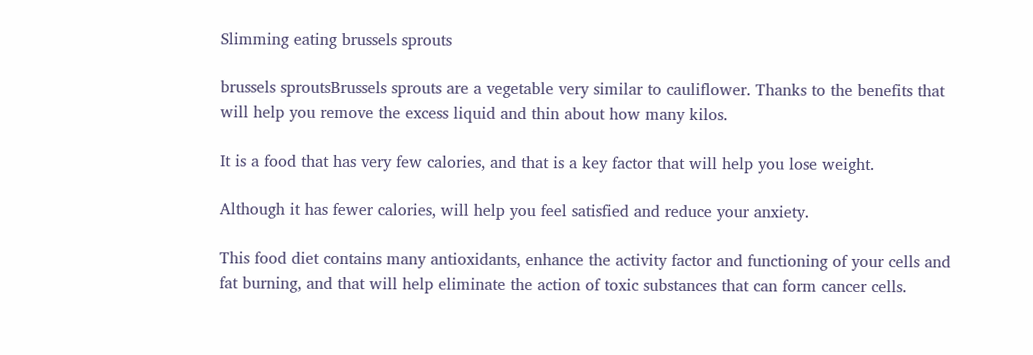Slimming eating brussels sprouts

brussels sproutsBrussels sprouts are a vegetable very similar to cauliflower. Thanks to the benefits that will help you remove the excess liquid and thin about how many kilos.

It is a food that has very few calories, and that is a key factor that will help you lose weight.

Although it has fewer calories, will help you feel satisfied and reduce your anxiety.

This food diet contains many antioxidants, enhance the activity factor and functioning of your cells and fat burning, and that will help eliminate the action of toxic substances that can form cancer cells.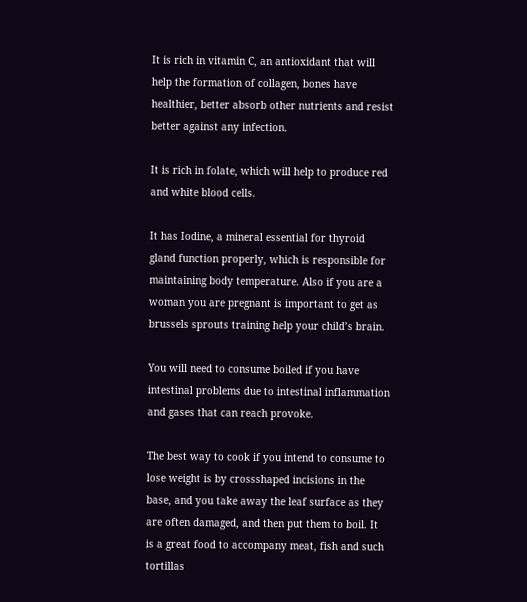It is rich in vitamin C, an antioxidant that will help the formation of collagen, bones have healthier, better absorb other nutrients and resist better against any infection.

It is rich in folate, which will help to produce red and white blood cells.

It has Iodine, a mineral essential for thyroid gland function properly, which is responsible for maintaining body temperature. Also if you are a woman you are pregnant is important to get as brussels sprouts training help your child’s brain.

You will need to consume boiled if you have intestinal problems due to intestinal inflammation and gases that can reach provoke.

The best way to cook if you intend to consume to lose weight is by crossshaped incisions in the base, and you take away the leaf surface as they are often damaged, and then put them to boil. It is a great food to accompany meat, fish and such tortillas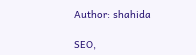Author: shahida

SEO,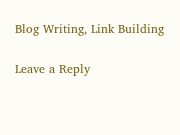Blog Writing, Link Building

Leave a Reply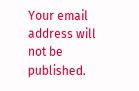Your email address will not be published.